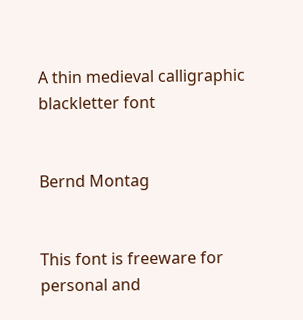A thin medieval calligraphic blackletter font


Bernd Montag


This font is freeware for personal and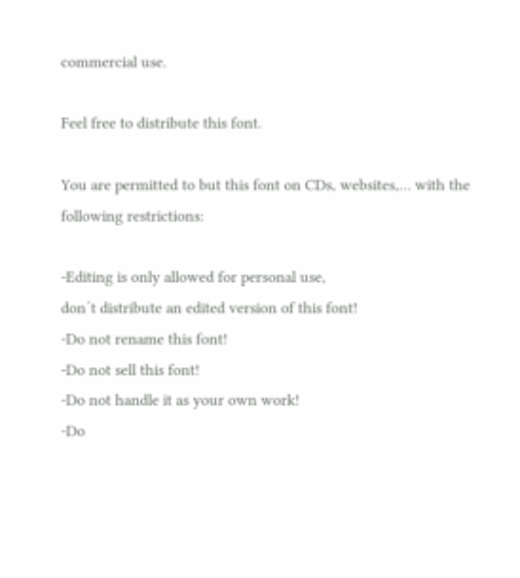commercial use.

Feel free to distribute this font.

You are permitted to but this font on CDs, websites,… with the following restrictions:

-Editing is only allowed for personal use,
don´t distribute an edited version of this font!
-Do not rename this font!
-Do not sell this font!
-Do not handle it as your own work!
-Do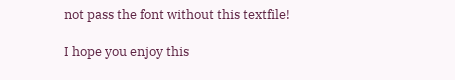not pass the font without this textfile!

I hope you enjoy this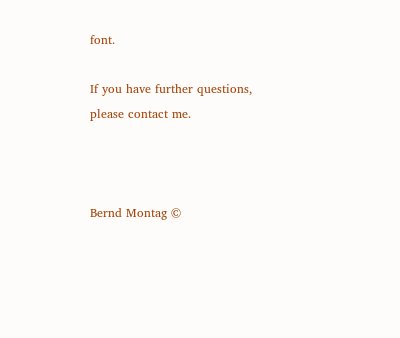font.

If you have further questions, please contact me.



Bernd Montag ©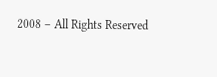2008 – All Rights Reserved